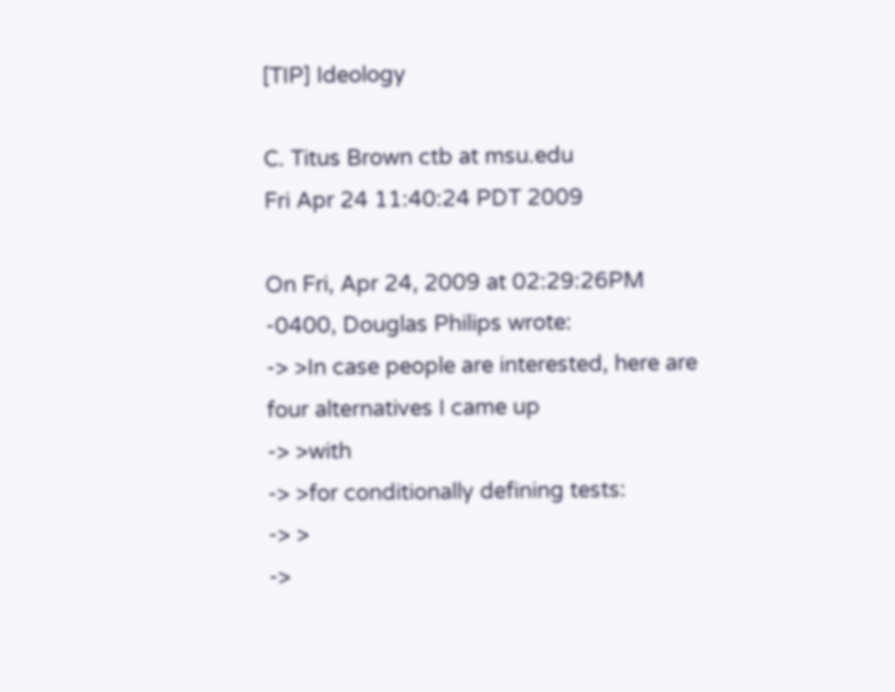[TIP] Ideology

C. Titus Brown ctb at msu.edu
Fri Apr 24 11:40:24 PDT 2009

On Fri, Apr 24, 2009 at 02:29:26PM -0400, Douglas Philips wrote:
-> >In case people are interested, here are four alternatives I came up
-> >with
-> >for conditionally defining tests:
-> >
->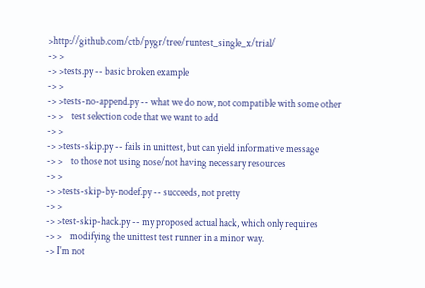>http://github.com/ctb/pygr/tree/runtest_single_x/trial/
-> >
-> >tests.py -- basic broken example
-> >
-> >tests-no-append.py -- what we do now, not compatible with some other
-> >    test selection code that we want to add
-> >
-> >tests-skip.py -- fails in unittest, but can yield informative message
-> >    to those not using nose/not having necessary resources
-> >
-> >tests-skip-by-nodef.py -- succeeds, not pretty
-> >
-> >test-skip-hack.py -- my proposed actual hack, which only requires
-> >    modifying the unittest test runner in a minor way.
-> I'm not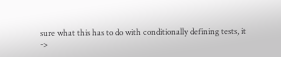sure what this has to do with conditionally defining tests, it
->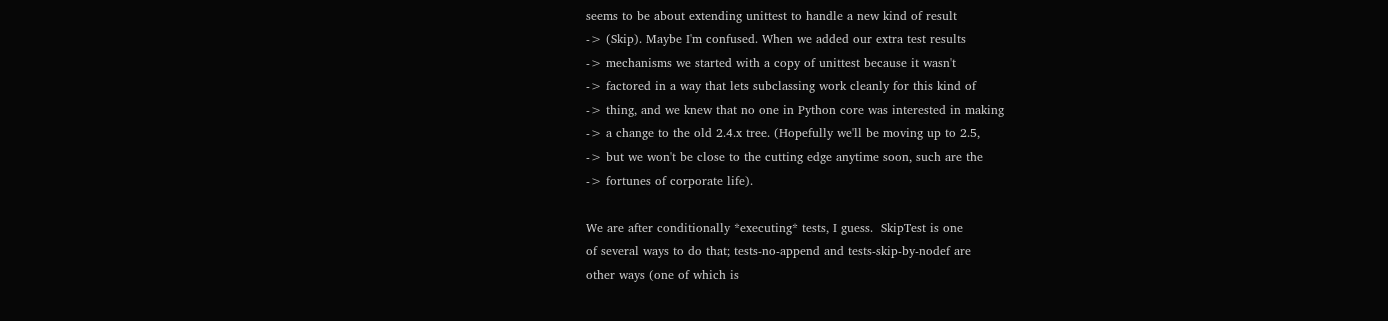seems to be about extending unittest to handle a new kind of result
-> (Skip). Maybe I'm confused. When we added our extra test results
-> mechanisms we started with a copy of unittest because it wasn't
-> factored in a way that lets subclassing work cleanly for this kind of
-> thing, and we knew that no one in Python core was interested in making
-> a change to the old 2.4.x tree. (Hopefully we'll be moving up to 2.5,
-> but we won't be close to the cutting edge anytime soon, such are the
-> fortunes of corporate life).

We are after conditionally *executing* tests, I guess.  SkipTest is one
of several ways to do that; tests-no-append and tests-skip-by-nodef are
other ways (one of which is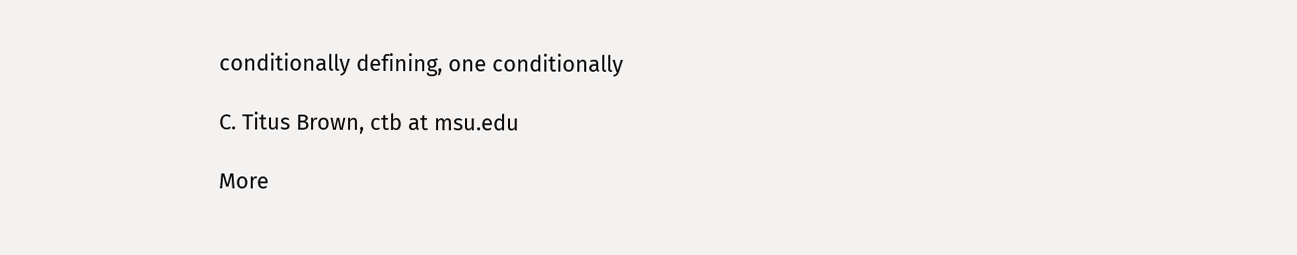conditionally defining, one conditionally

C. Titus Brown, ctb at msu.edu

More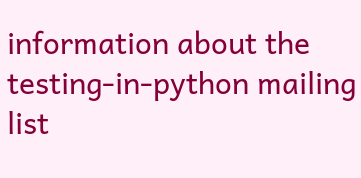information about the testing-in-python mailing list